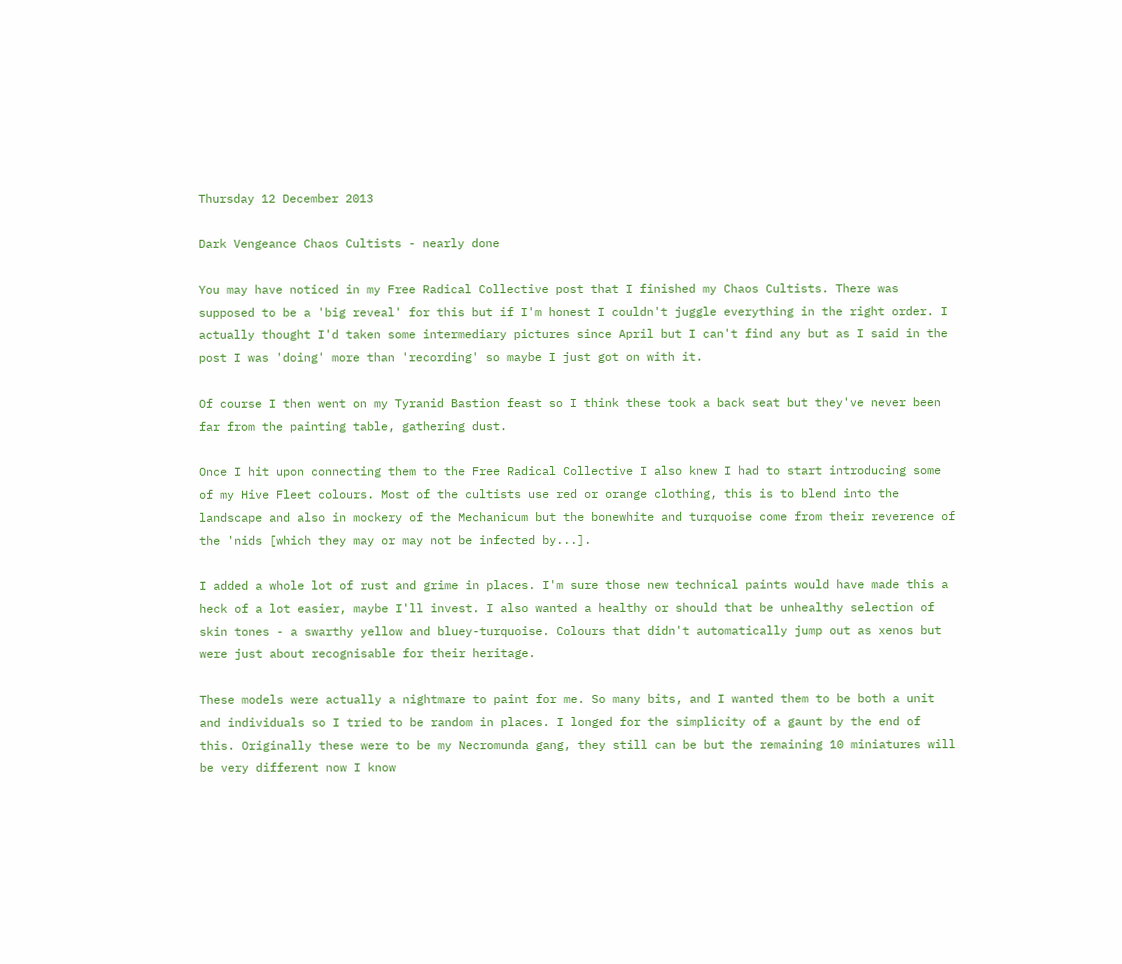Thursday 12 December 2013

Dark Vengeance Chaos Cultists - nearly done

You may have noticed in my Free Radical Collective post that I finished my Chaos Cultists. There was supposed to be a 'big reveal' for this but if I'm honest I couldn't juggle everything in the right order. I actually thought I'd taken some intermediary pictures since April but I can't find any but as I said in the post I was 'doing' more than 'recording' so maybe I just got on with it.

Of course I then went on my Tyranid Bastion feast so I think these took a back seat but they've never been far from the painting table, gathering dust.

Once I hit upon connecting them to the Free Radical Collective I also knew I had to start introducing some of my Hive Fleet colours. Most of the cultists use red or orange clothing, this is to blend into the landscape and also in mockery of the Mechanicum but the bonewhite and turquoise come from their reverence of the 'nids [which they may or may not be infected by...].

I added a whole lot of rust and grime in places. I'm sure those new technical paints would have made this a heck of a lot easier, maybe I'll invest. I also wanted a healthy or should that be unhealthy selection of skin tones - a swarthy yellow and bluey-turquoise. Colours that didn't automatically jump out as xenos but were just about recognisable for their heritage.

These models were actually a nightmare to paint for me. So many bits, and I wanted them to be both a unit and individuals so I tried to be random in places. I longed for the simplicity of a gaunt by the end of this. Originally these were to be my Necromunda gang, they still can be but the remaining 10 miniatures will be very different now I know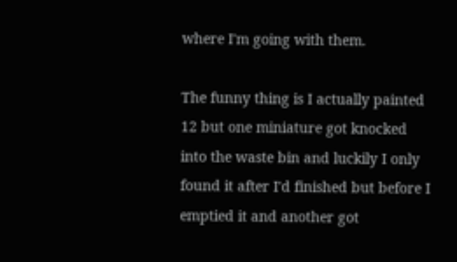where I'm going with them.

The funny thing is I actually painted 12 but one miniature got knocked into the waste bin and luckily I only found it after I'd finished but before I emptied it and another got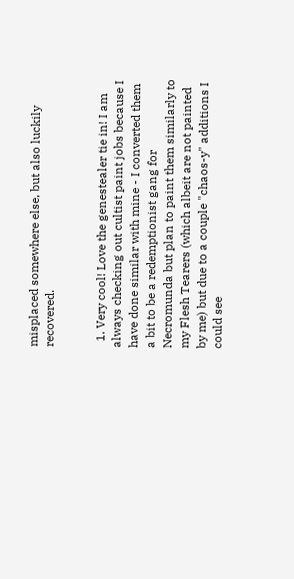misplaced somewhere else, but also luckily recovered.


  1. Very cool! Love the genestealer tie in! I am always checking out cultist paint jobs because I have done similar with mine - I converted them a bit to be a redemptionist gang for Necromunda but plan to paint them similarly to my Flesh Tearers (which albeit are not painted by me) but due to a couple "chaos-y" additions I could see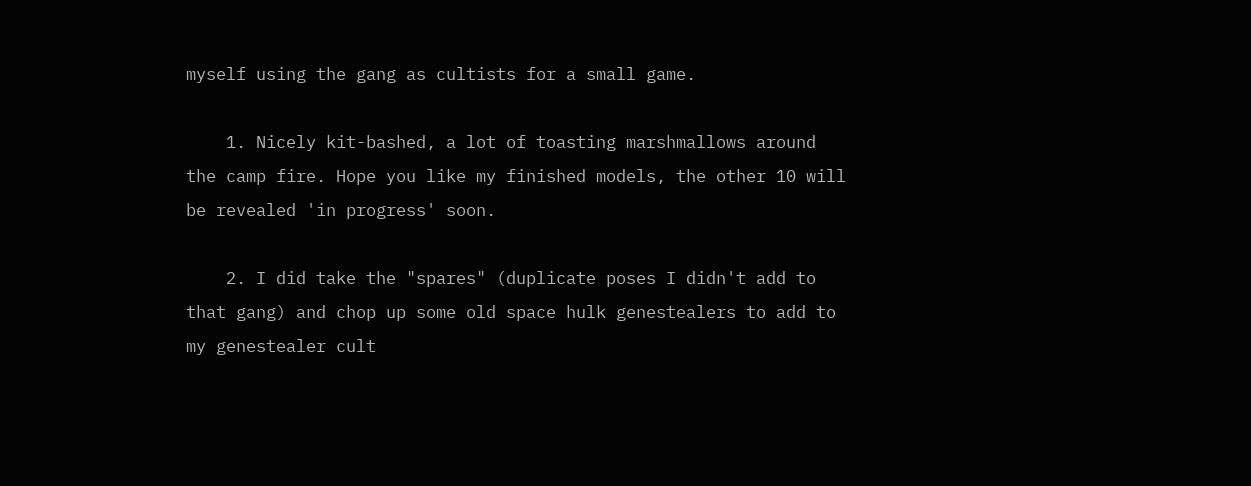myself using the gang as cultists for a small game.

    1. Nicely kit-bashed, a lot of toasting marshmallows around the camp fire. Hope you like my finished models, the other 10 will be revealed 'in progress' soon.

    2. I did take the "spares" (duplicate poses I didn't add to that gang) and chop up some old space hulk genestealers to add to my genestealer cult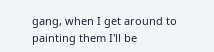gang, when I get around to painting them I'll be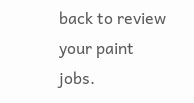back to review your paint jobs.